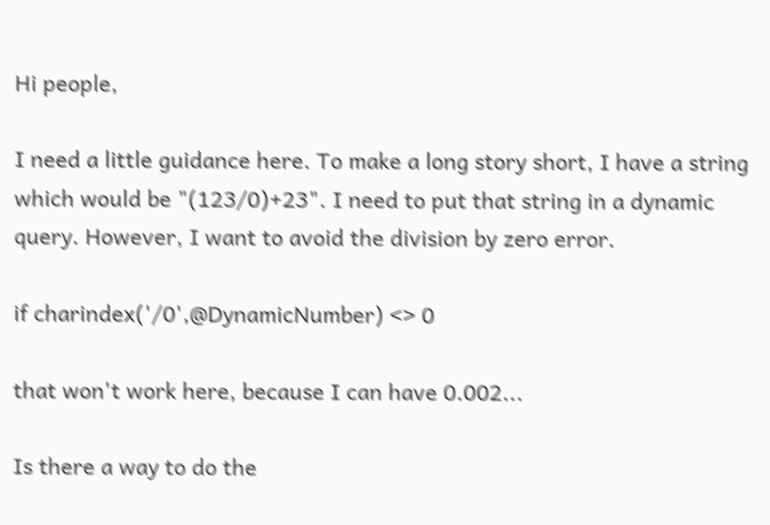Hi people,

I need a little guidance here. To make a long story short, I have a string which would be "(123/0)+23". I need to put that string in a dynamic query. However, I want to avoid the division by zero error.

if charindex('/0',@DynamicNumber) <> 0

that won't work here, because I can have 0.002...

Is there a way to do the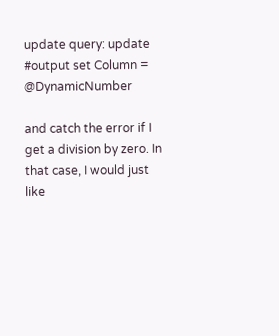update query: update #output set Column = @DynamicNumber

and catch the error if I get a division by zero. In that case, I would just like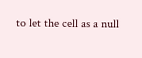to let the cell as a null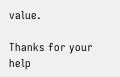value.

Thanks for your help